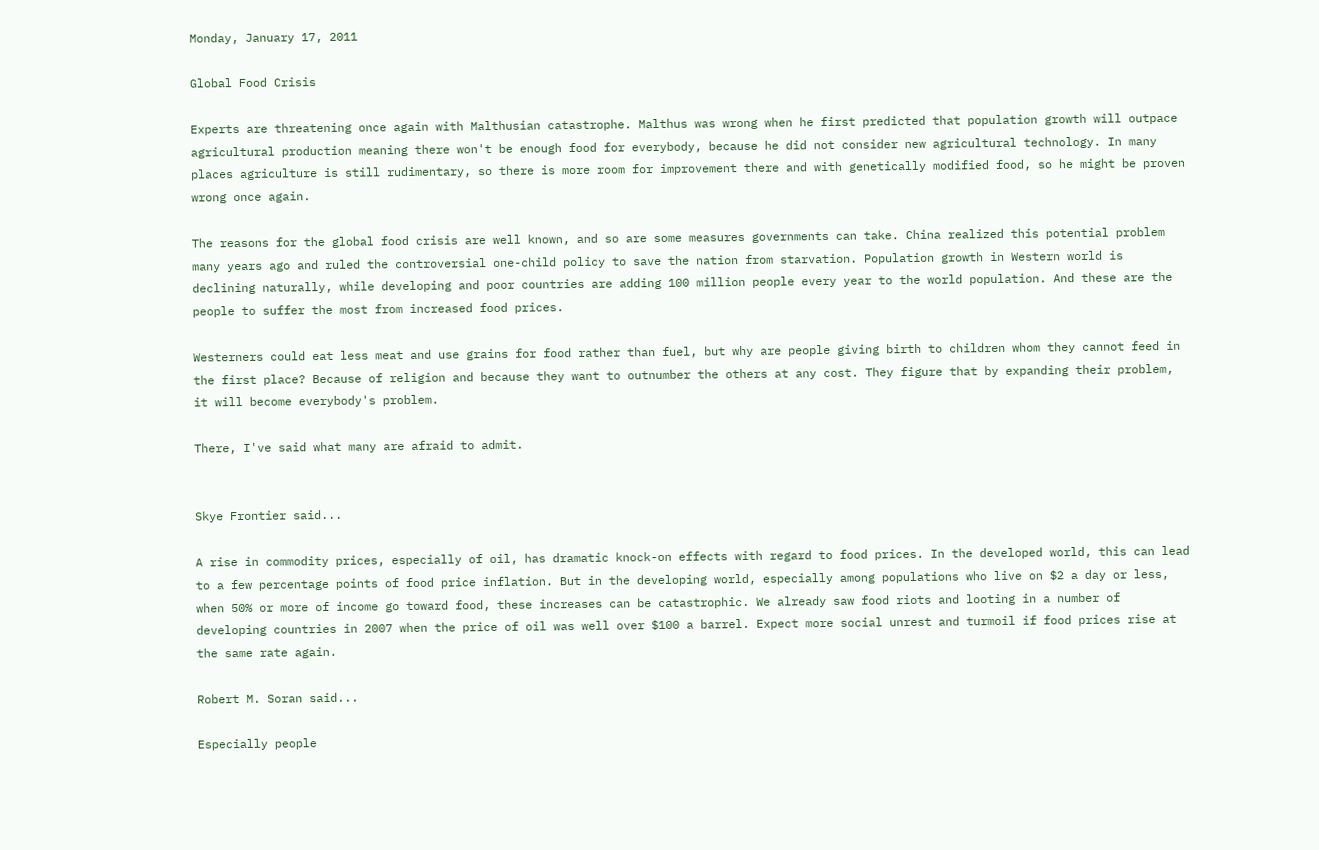Monday, January 17, 2011

Global Food Crisis

Experts are threatening once again with Malthusian catastrophe. Malthus was wrong when he first predicted that population growth will outpace agricultural production meaning there won't be enough food for everybody, because he did not consider new agricultural technology. In many places agriculture is still rudimentary, so there is more room for improvement there and with genetically modified food, so he might be proven wrong once again.

The reasons for the global food crisis are well known, and so are some measures governments can take. China realized this potential problem many years ago and ruled the controversial one-child policy to save the nation from starvation. Population growth in Western world is declining naturally, while developing and poor countries are adding 100 million people every year to the world population. And these are the people to suffer the most from increased food prices.

Westerners could eat less meat and use grains for food rather than fuel, but why are people giving birth to children whom they cannot feed in the first place? Because of religion and because they want to outnumber the others at any cost. They figure that by expanding their problem, it will become everybody's problem.

There, I've said what many are afraid to admit.


Skye Frontier said...

A rise in commodity prices, especially of oil, has dramatic knock-on effects with regard to food prices. In the developed world, this can lead to a few percentage points of food price inflation. But in the developing world, especially among populations who live on $2 a day or less, when 50% or more of income go toward food, these increases can be catastrophic. We already saw food riots and looting in a number of developing countries in 2007 when the price of oil was well over $100 a barrel. Expect more social unrest and turmoil if food prices rise at the same rate again.

Robert M. Soran said...

Especially people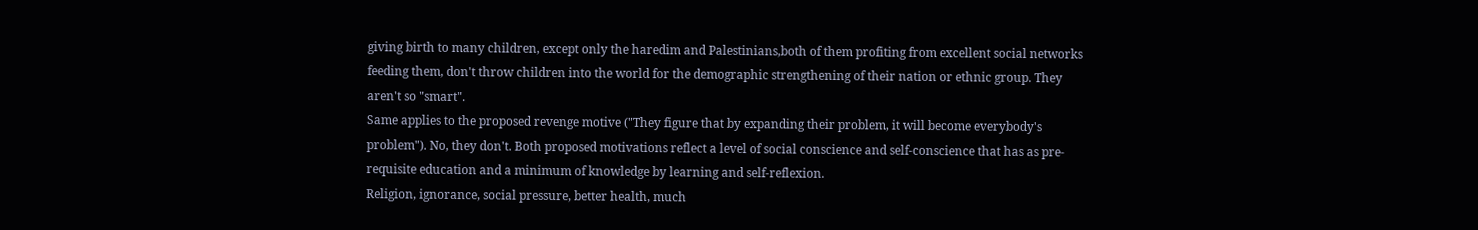giving birth to many children, except only the haredim and Palestinians,both of them profiting from excellent social networks feeding them, don't throw children into the world for the demographic strengthening of their nation or ethnic group. They aren't so "smart".
Same applies to the proposed revenge motive ("They figure that by expanding their problem, it will become everybody's problem"). No, they don't. Both proposed motivations reflect a level of social conscience and self-conscience that has as pre-requisite education and a minimum of knowledge by learning and self-reflexion.
Religion, ignorance, social pressure, better health, much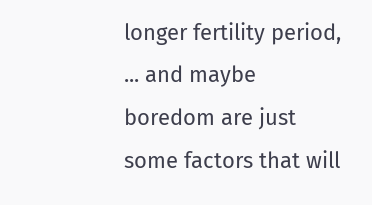longer fertility period, ... and maybe boredom are just some factors that will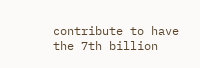contribute to have the 7th billion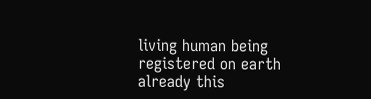living human being registered on earth already this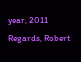year, 2011
Regards, Robert